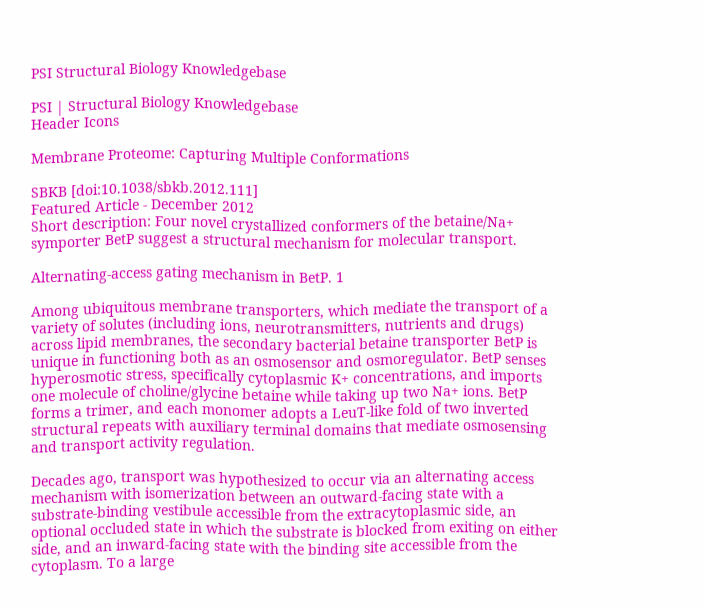PSI Structural Biology Knowledgebase

PSI | Structural Biology Knowledgebase
Header Icons

Membrane Proteome: Capturing Multiple Conformations

SBKB [doi:10.1038/sbkb.2012.111]
Featured Article - December 2012
Short description: Four novel crystallized conformers of the betaine/Na+ symporter BetP suggest a structural mechanism for molecular transport.

Alternating-access gating mechanism in BetP. 1

Among ubiquitous membrane transporters, which mediate the transport of a variety of solutes (including ions, neurotransmitters, nutrients and drugs) across lipid membranes, the secondary bacterial betaine transporter BetP is unique in functioning both as an osmosensor and osmoregulator. BetP senses hyperosmotic stress, specifically cytoplasmic K+ concentrations, and imports one molecule of choline/glycine betaine while taking up two Na+ ions. BetP forms a trimer, and each monomer adopts a LeuT-like fold of two inverted structural repeats with auxiliary terminal domains that mediate osmosensing and transport activity regulation.

Decades ago, transport was hypothesized to occur via an alternating access mechanism with isomerization between an outward-facing state with a substrate-binding vestibule accessible from the extracytoplasmic side, an optional occluded state in which the substrate is blocked from exiting on either side, and an inward-facing state with the binding site accessible from the cytoplasm. To a large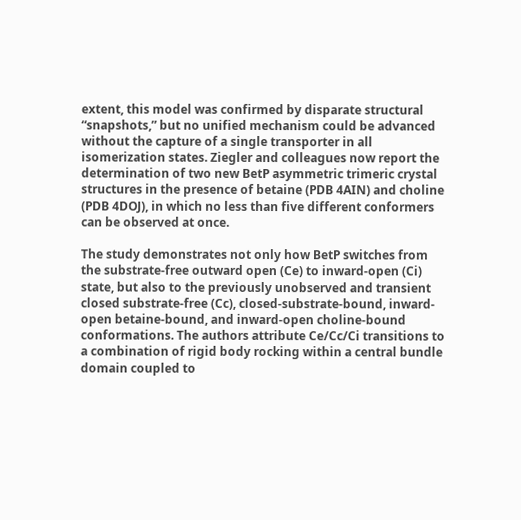extent, this model was confirmed by disparate structural “snapshots,” but no unified mechanism could be advanced without the capture of a single transporter in all isomerization states. Ziegler and colleagues now report the determination of two new BetP asymmetric trimeric crystal structures in the presence of betaine (PDB 4AIN) and choline (PDB 4DOJ), in which no less than five different conformers can be observed at once.

The study demonstrates not only how BetP switches from the substrate-free outward open (Ce) to inward-open (Ci) state, but also to the previously unobserved and transient closed substrate-free (Cc), closed-substrate-bound, inward-open betaine-bound, and inward-open choline-bound conformations. The authors attribute Ce/Cc/Ci transitions to a combination of rigid body rocking within a central bundle domain coupled to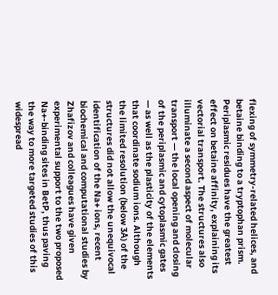flexing of symmetry-related helices, and betaine binding to a tryptophan prism. Periplasmic residues have the greatest effect on betaine affinity, explaining its vectorial transport. The structures also illuminate a second aspect of molecular transport — the local opening and closing of the periplasmic and cytoplasmic gates — as well as the plasticity of the elements that coordinate sodium ions. Although the limited resolution (below 3Å) of the structures did not allow the unequivocal identification of the Na+ ions, recent biochemical and computational studies by Zhafizov and colleagues have given experimental support to the two proposed Na+-binding sites in BetP, thus paving the way to more targeted studies of this widespread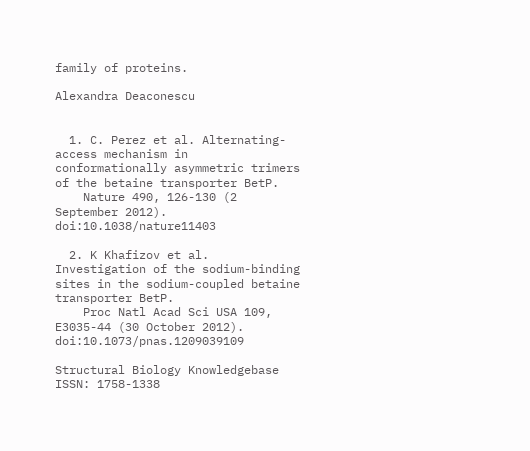family of proteins.

Alexandra Deaconescu


  1. C. Perez et al. Alternating-access mechanism in conformationally asymmetric trimers of the betaine transporter BetP.
    Nature 490, 126-130 (2 September 2012). doi:10.1038/nature11403

  2. K Khafizov et al. Investigation of the sodium-binding sites in the sodium-coupled betaine transporter BetP.
    Proc Natl Acad Sci USA 109, E3035-44 (30 October 2012). doi:10.1073/pnas.1209039109

Structural Biology Knowledgebase ISSN: 1758-1338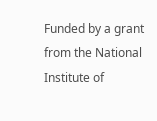Funded by a grant from the National Institute of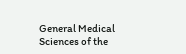General Medical Sciences of the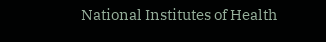National Institutes of Health